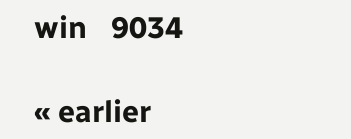win   9034

« earlier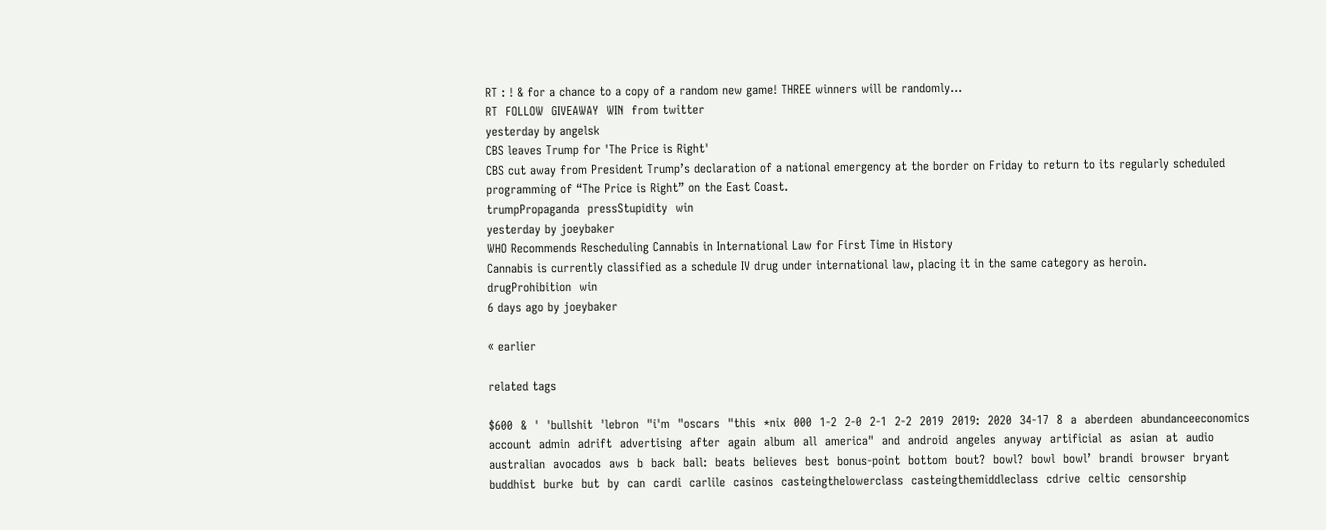RT : ! & for a chance to a copy of a random new game! THREE winners will be randomly…
RT  FOLLOW  GIVEAWAY  WIN  from twitter
yesterday by angelsk
CBS leaves Trump for 'The Price is Right'
CBS cut away from President Trump’s declaration of a national emergency at the border on Friday to return to its regularly scheduled programming of “The Price is Right” on the East Coast.
trumpPropaganda  pressStupidity  win
yesterday by joeybaker
WHO Recommends Rescheduling Cannabis in International Law for First Time in History
Cannabis is currently classified as a schedule IV drug under international law, placing it in the same category as heroin.
drugProhibition  win
6 days ago by joeybaker

« earlier

related tags

$600  &  '  'bullshit  'lebron  "i'm  "oscars  "this  *nix  000  1-2  2-0  2-1  2-2  2019  2019:  2020  34-17  8  a  aberdeen  abundanceeconomics  account  admin  adrift  advertising  after  again  album  all  america"  and  android  angeles  anyway  artificial  as  asian  at  audio  australian  avocados  aws  b  back  ball:  beats  believes  best  bonus-point  bottom  bout?  bowl?  bowl  bowl’  brandi  browser  bryant  buddhist  burke  but  by  can  cardi  carlile  casinos  casteingthelowerclass  casteingthemiddleclass  cdrive  celtic  censorship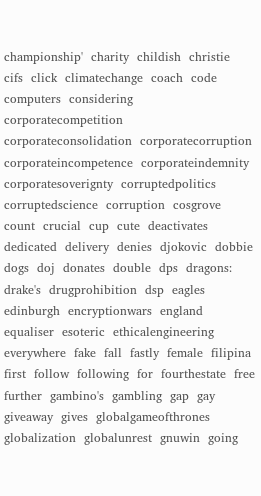championship'  charity  childish  christie  cifs  click  climatechange  coach  code  computers  considering  corporatecompetition  corporateconsolidation  corporatecorruption  corporateincompetence  corporateindemnity  corporatesoverignty  corruptedpolitics  corruptedscience  corruption  cosgrove  count  crucial  cup  cute  deactivates  dedicated  delivery  denies  djokovic  dobbie  dogs  doj  donates  double  dps  dragons:  drake's  drugprohibition  dsp  eagles  edinburgh  encryptionwars  england  equaliser  esoteric  ethicalengineering  everywhere  fake  fall  fastly  female  filipina  first  follow  following  for  fourthestate  free  further  gambino's  gambling  gap  gay  giveaway  gives  globalgameofthrones  globalization  globalunrest  gnuwin  going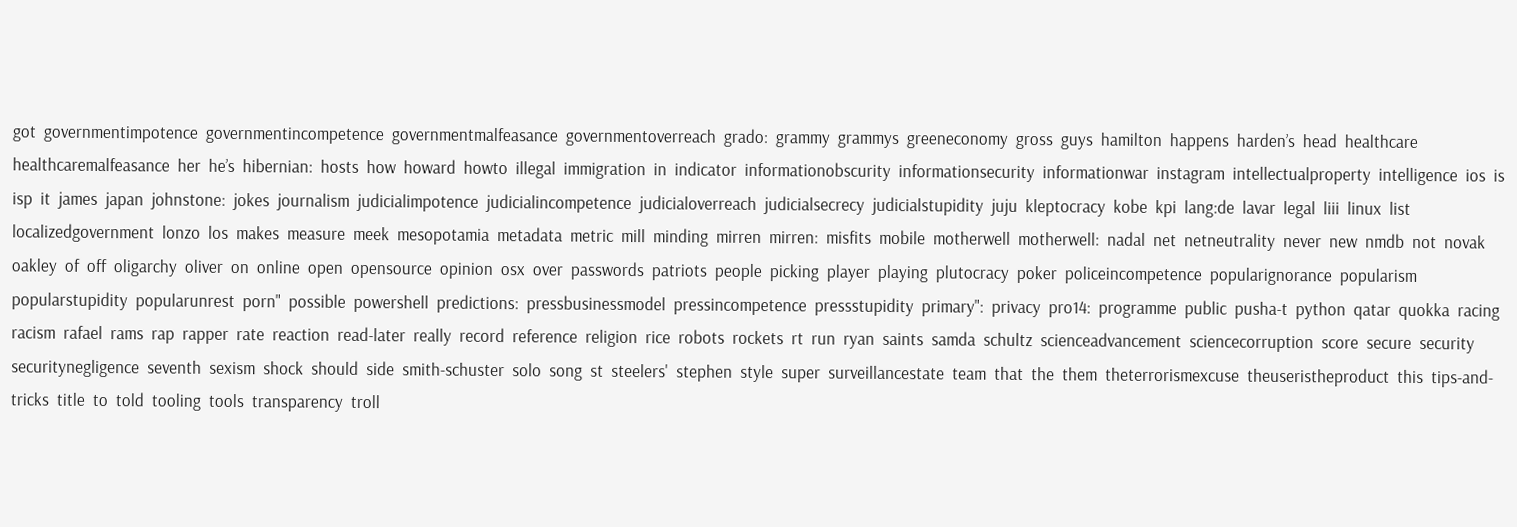got  governmentimpotence  governmentincompetence  governmentmalfeasance  governmentoverreach  grado:  grammy  grammys  greeneconomy  gross  guys  hamilton  happens  harden’s  head  healthcare  healthcaremalfeasance  her  he’s  hibernian:  hosts  how  howard  howto  illegal  immigration  in  indicator  informationobscurity  informationsecurity  informationwar  instagram  intellectualproperty  intelligence  ios  is  isp  it  james  japan  johnstone:  jokes  journalism  judicialimpotence  judicialincompetence  judicialoverreach  judicialsecrecy  judicialstupidity  juju  kleptocracy  kobe  kpi  lang:de  lavar  legal  liii  linux  list  localizedgovernment  lonzo  los  makes  measure  meek  mesopotamia  metadata  metric  mill  minding  mirren  mirren:  misfits  mobile  motherwell  motherwell:  nadal  net  netneutrality  never  new  nmdb  not  novak  oakley  of  off  oligarchy  oliver  on  online  open  opensource  opinion  osx  over  passwords  patriots  people  picking  player  playing  plutocracy  poker  policeincompetence  popularignorance  popularism  popularstupidity  popularunrest  porn"  possible  powershell  predictions:  pressbusinessmodel  pressincompetence  pressstupidity  primary":  privacy  pro14:  programme  public  pusha-t  python  qatar  quokka  racing  racism  rafael  rams  rap  rapper  rate  reaction  read-later  really  record  reference  religion  rice  robots  rockets  rt  run  ryan  saints  samda  schultz  scienceadvancement  sciencecorruption  score  secure  security  securitynegligence  seventh  sexism  shock  should  side  smith-schuster  solo  song  st  steelers'  stephen  style  super  surveillancestate  team  that  the  them  theterrorismexcuse  theuseristheproduct  this  tips-and-tricks  title  to  told  tooling  tools  transparency  troll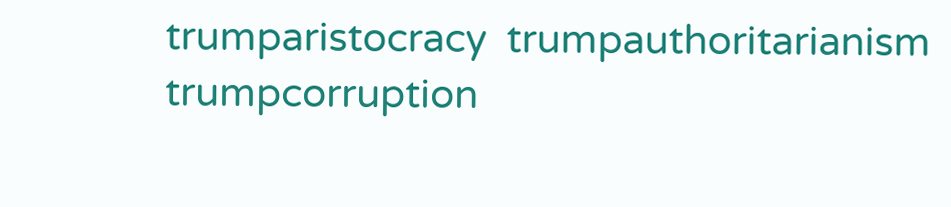trumparistocracy  trumpauthoritarianism  trumpcorruption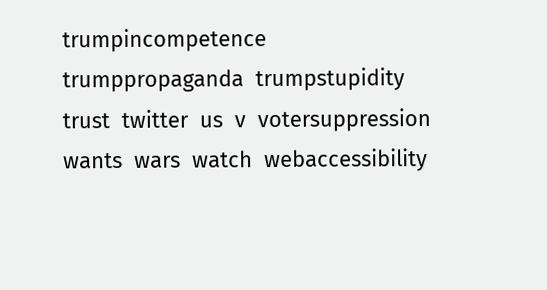trumpincompetence  trumppropaganda  trumpstupidity  trust  twitter  us  v  votersuppression  wants  wars  watch  webaccessibility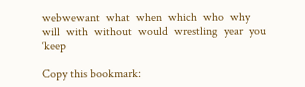webwewant  what  when  which  who  why  will  with  without  would  wrestling  year  you  ‘keep

Copy this bookmark: